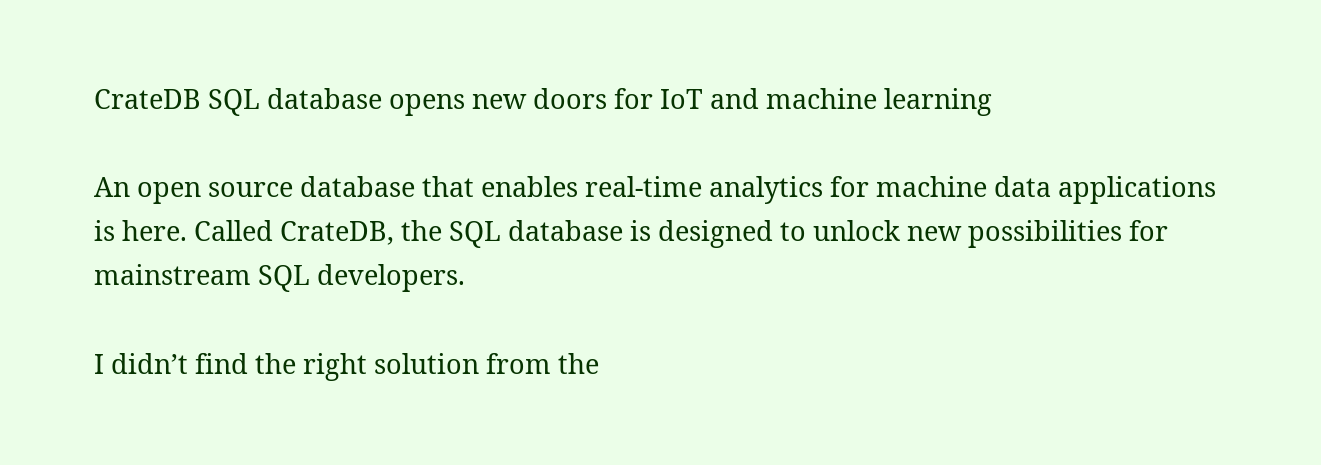CrateDB SQL database opens new doors for IoT and machine learning

An open source database that enables real-time analytics for machine data applications is here. Called CrateDB, the SQL database is designed to unlock new possibilities for mainstream SQL developers.

I didn’t find the right solution from the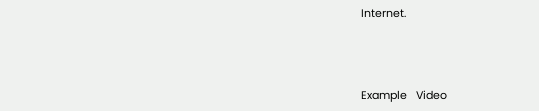Internet.



Example   Video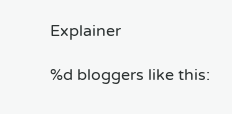Explainer

%d bloggers like this: